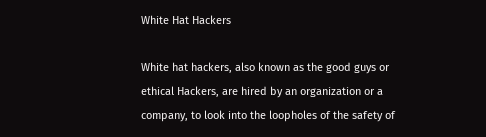White Hat Hackers

White hat hackers, also known as the good guys or ethical Hackers, are hired by an organization or a company, to look into the loopholes of the safety of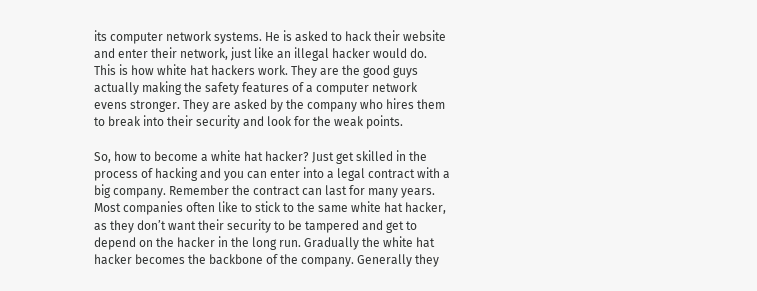its computer network systems. He is asked to hack their website and enter their network, just like an illegal hacker would do. This is how white hat hackers work. They are the good guys actually making the safety features of a computer network evens stronger. They are asked by the company who hires them to break into their security and look for the weak points.

So, how to become a white hat hacker? Just get skilled in the process of hacking and you can enter into a legal contract with a big company. Remember the contract can last for many years. Most companies often like to stick to the same white hat hacker, as they don’t want their security to be tampered and get to depend on the hacker in the long run. Gradually the white hat hacker becomes the backbone of the company. Generally they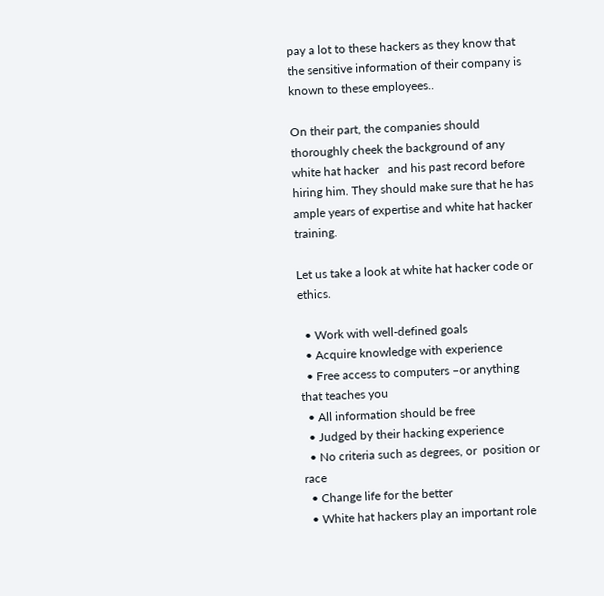pay a lot to these hackers as they know that the sensitive information of their company is known to these employees..

On their part, the companies should thoroughly cheek the background of any white hat hacker   and his past record before hiring him. They should make sure that he has ample years of expertise and white hat hacker training.

Let us take a look at white hat hacker code or ethics.

  • Work with well-defined goals
  • Acquire knowledge with experience
  • Free access to computers –or anything that teaches you
  • All information should be free
  • Judged by their hacking experience
  • No criteria such as degrees, or  position or race
  • Change life for the better
  • White hat hackers play an important role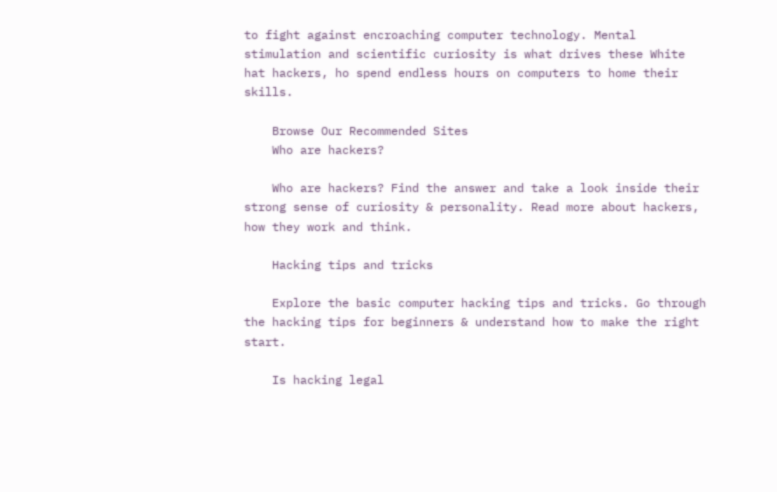to fight against encroaching computer technology. Mental stimulation and scientific curiosity is what drives these White hat hackers, ho spend endless hours on computers to home their skills.

    Browse Our Recommended Sites
    Who are hackers?

    Who are hackers? Find the answer and take a look inside their strong sense of curiosity & personality. Read more about hackers, how they work and think.

    Hacking tips and tricks

    Explore the basic computer hacking tips and tricks. Go through the hacking tips for beginners & understand how to make the right start.

    Is hacking legal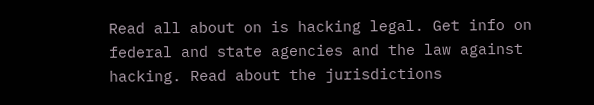Read all about on is hacking legal. Get info on federal and state agencies and the law against hacking. Read about the jurisdictions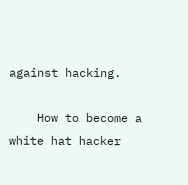against hacking.

    How to become a white hat hacker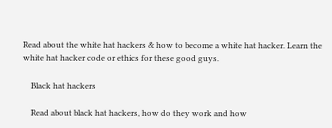Read about the white hat hackers & how to become a white hat hacker. Learn the white hat hacker code or ethics for these good guys.

    Black hat hackers

    Read about black hat hackers, how do they work and how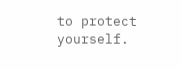to protect yourself.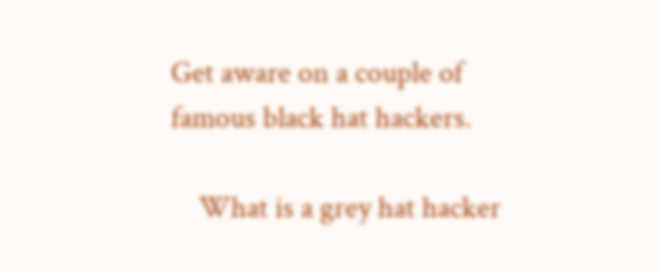Get aware on a couple of famous black hat hackers.

    What is a grey hat hacker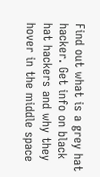Find out what is a grey hat hacker. Get info on black hat hackers and why they hover in the middle space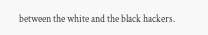between the white and the black hackers.